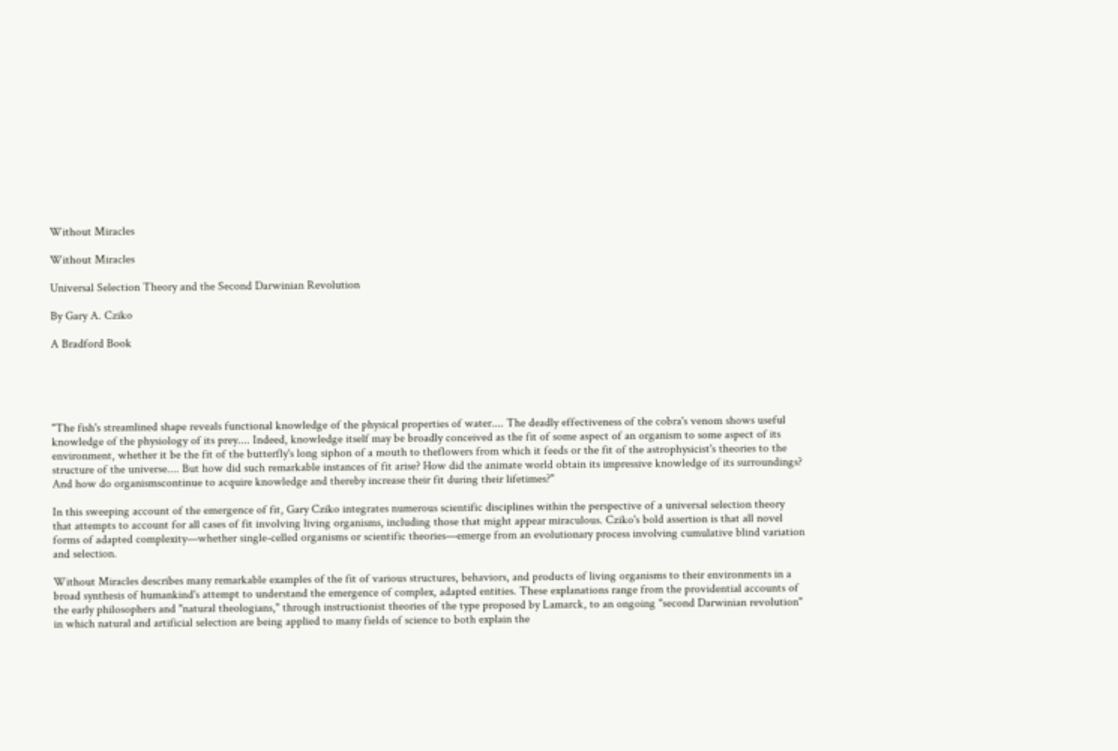Without Miracles

Without Miracles

Universal Selection Theory and the Second Darwinian Revolution

By Gary A. Cziko

A Bradford Book





"The fish's streamlined shape reveals functional knowledge of the physical properties of water.... The deadly effectiveness of the cobra's venom shows useful knowledge of the physiology of its prey.... Indeed, knowledge itself may be broadly conceived as the fit of some aspect of an organism to some aspect of its environment, whether it be the fit of the butterfly's long siphon of a mouth to theflowers from which it feeds or the fit of the astrophysicist's theories to the structure of the universe.... But how did such remarkable instances of fit arise? How did the animate world obtain its impressive knowledge of its surroundings? And how do organismscontinue to acquire knowledge and thereby increase their fit during their lifetimes?"

In this sweeping account of the emergence of fit, Gary Cziko integrates numerous scientific disciplines within the perspective of a universal selection theory that attempts to account for all cases of fit involving living organisms, including those that might appear miraculous. Cziko's bold assertion is that all novel forms of adapted complexity—whether single-celled organisms or scientific theories—emerge from an evolutionary process involving cumulative blind variation and selection.

Without Miracles describes many remarkable examples of the fit of various structures, behaviors, and products of living organisms to their environments in a broad synthesis of humankind's attempt to understand the emergence of complex, adapted entities. These explanations range from the providential accounts of the early philosophers and "natural theologians," through instructionist theories of the type proposed by Lamarck, to an ongoing "second Darwinian revolution" in which natural and artificial selection are being applied to many fields of science to both explain the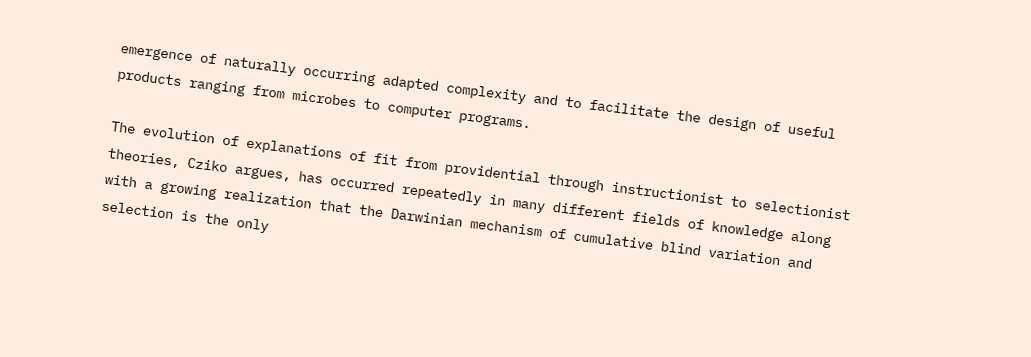emergence of naturally occurring adapted complexity and to facilitate the design of useful products ranging from microbes to computer programs.

The evolution of explanations of fit from providential through instructionist to selectionist theories, Cziko argues, has occurred repeatedly in many different fields of knowledge along with a growing realization that the Darwinian mechanism of cumulative blind variation and selection is the only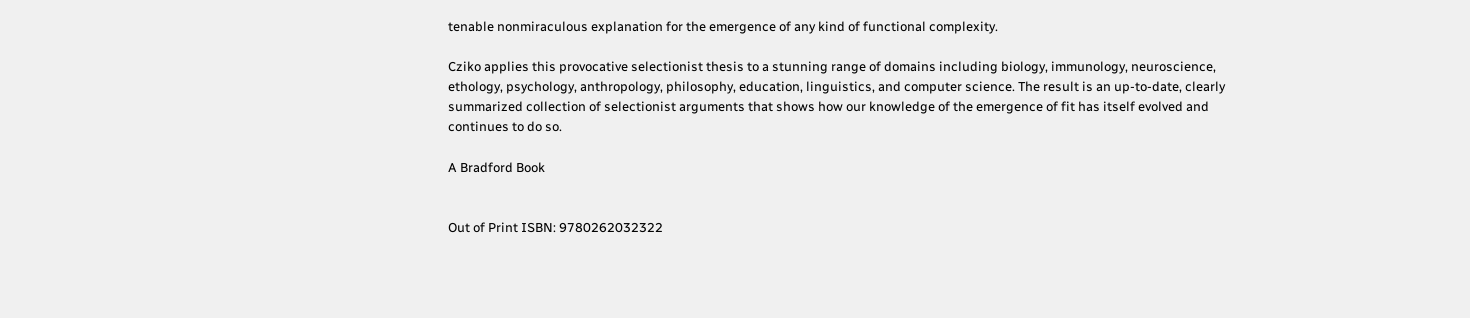tenable nonmiraculous explanation for the emergence of any kind of functional complexity.

Cziko applies this provocative selectionist thesis to a stunning range of domains including biology, immunology, neuroscience, ethology, psychology, anthropology, philosophy, education, linguistics, and computer science. The result is an up-to-date, clearly summarized collection of selectionist arguments that shows how our knowledge of the emergence of fit has itself evolved and continues to do so.

A Bradford Book


Out of Print ISBN: 9780262032322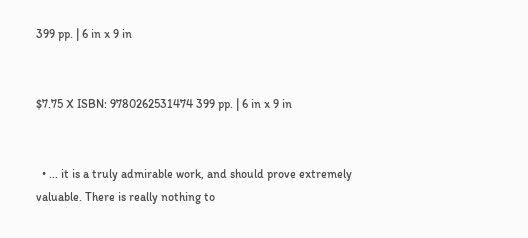399 pp. | 6 in x 9 in


$7.75 X ISBN: 9780262531474 399 pp. | 6 in x 9 in


  • ... it is a truly admirable work, and should prove extremely valuable. There is really nothing to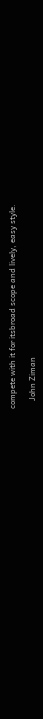compete with it for itsbroad scope and lively, easy style.

    John Ziman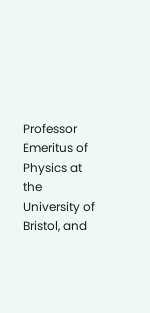Professor Emeritus of Physics at the University of Bristol, and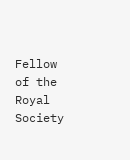Fellow of the Royal Society